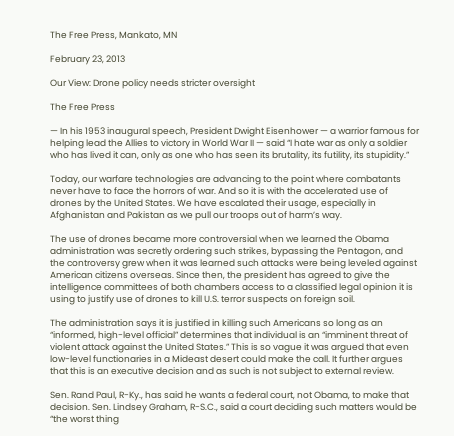The Free Press, Mankato, MN

February 23, 2013

Our View: Drone policy needs stricter oversight

The Free Press

— In his 1953 inaugural speech, President Dwight Eisenhower — a warrior famous for helping lead the Allies to victory in World War II — said “I hate war as only a soldier who has lived it can, only as one who has seen its brutality, its futility, its stupidity.”

Today, our warfare technologies are advancing to the point where combatants never have to face the horrors of war. And so it is with the accelerated use of drones by the United States. We have escalated their usage, especially in Afghanistan and Pakistan as we pull our troops out of harm’s way.

The use of drones became more controversial when we learned the Obama administration was secretly ordering such strikes, bypassing the Pentagon, and the controversy grew when it was learned such attacks were being leveled against American citizens overseas. Since then, the president has agreed to give the intelligence committees of both chambers access to a classified legal opinion it is using to justify use of drones to kill U.S. terror suspects on foreign soil.

The administration says it is justified in killing such Americans so long as an “informed, high-level official” determines that individual is an “imminent threat of violent attack against the United States.” This is so vague it was argued that even low-level functionaries in a Mideast desert could make the call. It further argues that this is an executive decision and as such is not subject to external review.

Sen. Rand Paul, R-Ky., has said he wants a federal court, not Obama, to make that decision. Sen. Lindsey Graham, R-S.C., said a court deciding such matters would be “the worst thing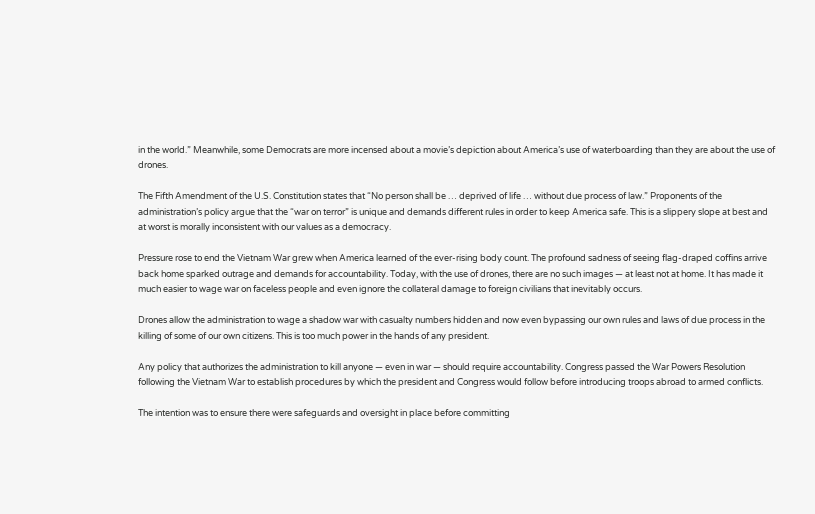in the world.” Meanwhile, some Democrats are more incensed about a movie’s depiction about America’s use of waterboarding than they are about the use of drones.

The Fifth Amendment of the U.S. Constitution states that “No person shall be … deprived of life … without due process of law.” Proponents of the administration’s policy argue that the “war on terror” is unique and demands different rules in order to keep America safe. This is a slippery slope at best and at worst is morally inconsistent with our values as a democracy.

Pressure rose to end the Vietnam War grew when America learned of the ever-rising body count. The profound sadness of seeing flag-draped coffins arrive back home sparked outrage and demands for accountability. Today, with the use of drones, there are no such images — at least not at home. It has made it much easier to wage war on faceless people and even ignore the collateral damage to foreign civilians that inevitably occurs.

Drones allow the administration to wage a shadow war with casualty numbers hidden and now even bypassing our own rules and laws of due process in the killing of some of our own citizens. This is too much power in the hands of any president.

Any policy that authorizes the administration to kill anyone — even in war — should require accountability. Congress passed the War Powers Resolution following the Vietnam War to establish procedures by which the president and Congress would follow before introducing troops abroad to armed conflicts.

The intention was to ensure there were safeguards and oversight in place before committing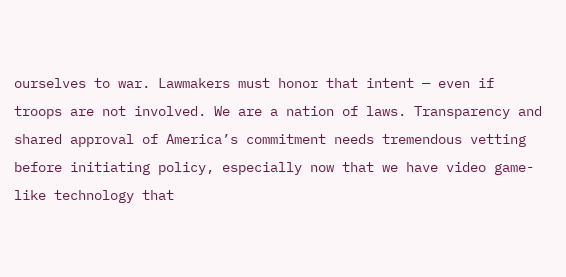ourselves to war. Lawmakers must honor that intent — even if troops are not involved. We are a nation of laws. Transparency and shared approval of America’s commitment needs tremendous vetting before initiating policy, especially now that we have video game-like technology that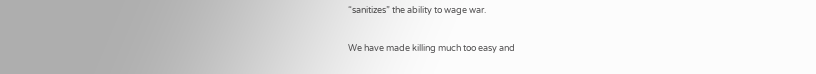“sanitizes” the ability to wage war.

We have made killing much too easy and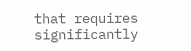that requires significantly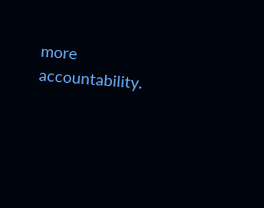more accountability.